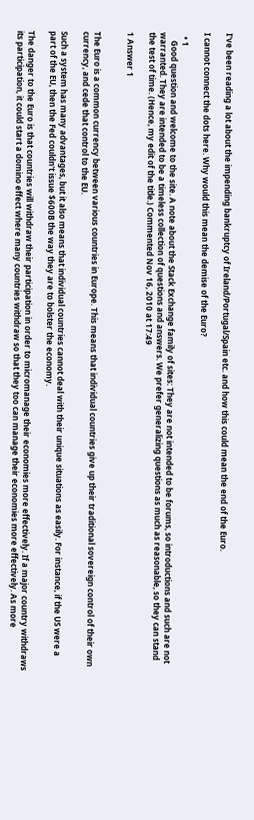I've been reading a lot about the impending bankruptcy of Ireland/Portugal/Spain etc. and how this could mean the end of the Euro.

I cannot connect the dots here. Why would this mean the demise of the Euro?

  • 1
    Good question and welcome to the site. A note about the Stack Exchange family of sites: They are not intended to be forums, so introductions and such are not warranted. They are intended to be a timeless collection of questions and answers. We prefer generalizing questions as much as reasonable, so they can stand the test of time. (Hence, my edit of the title.) Commented Nov 16, 2010 at 17:49

1 Answer 1


The Euro is a common currency between various countries in Europe. This means that individual countries give up their traditional sovereign control of their own currency, and cede that control to the EU.

Such a system has many advantages, but it also means that individual countries cannot deal with their unique situations as easily. For instance, if the US were a part of the EU, then the Fed couldn't issue $600B the way they are to bolster the economy.

The danger to the Euro is that countries will withdraw their participation in order to micromanage their economies more effectively. If a major country withdraws its participation, it could start a domino effect where many countries withdraw so that they too can manage their economies more effectively. As more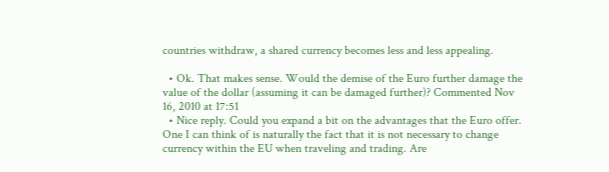countries withdraw, a shared currency becomes less and less appealing.

  • Ok. That makes sense. Would the demise of the Euro further damage the value of the dollar (assuming it can be damaged further)? Commented Nov 16, 2010 at 17:51
  • Nice reply. Could you expand a bit on the advantages that the Euro offer. One I can think of is naturally the fact that it is not necessary to change currency within the EU when traveling and trading. Are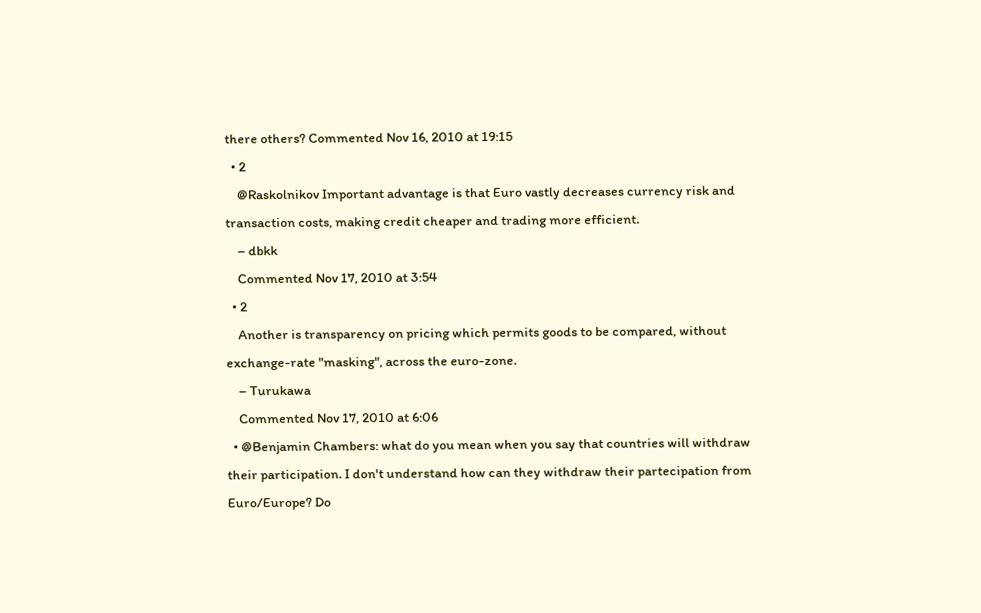there others? Commented Nov 16, 2010 at 19:15
  • 2
    @Raskolnikov Important advantage is that Euro vastly decreases currency risk and transaction costs, making credit cheaper and trading more efficient.
    – dbkk
    Commented Nov 17, 2010 at 3:54
  • 2
    Another is transparency on pricing which permits goods to be compared, without exchange-rate "masking", across the euro-zone.
    – Turukawa
    Commented Nov 17, 2010 at 6:06
  • @Benjamin Chambers: what do you mean when you say that countries will withdraw their participation. I don't understand how can they withdraw their partecipation from Euro/Europe? Do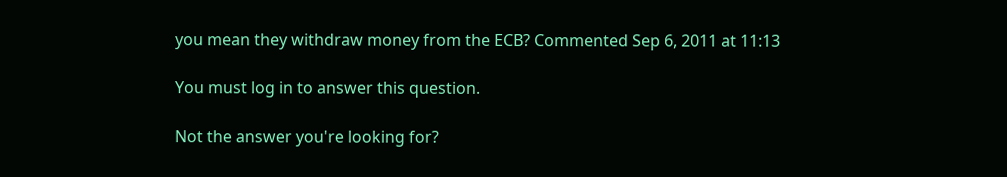you mean they withdraw money from the ECB? Commented Sep 6, 2011 at 11:13

You must log in to answer this question.

Not the answer you're looking for?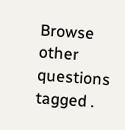Browse other questions tagged .